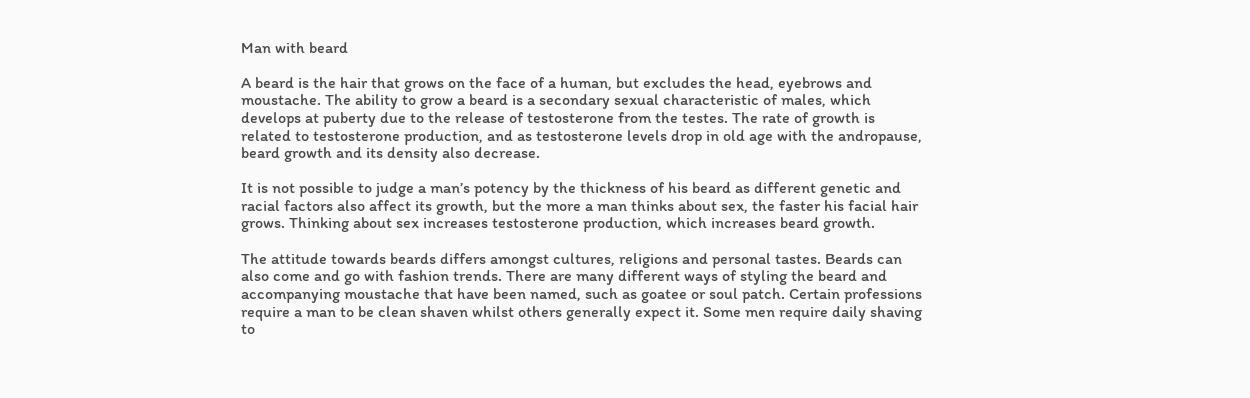Man with beard

A beard is the hair that grows on the face of a human, but excludes the head, eyebrows and moustache. The ability to grow a beard is a secondary sexual characteristic of males, which develops at puberty due to the release of testosterone from the testes. The rate of growth is related to testosterone production, and as testosterone levels drop in old age with the andropause, beard growth and its density also decrease.

It is not possible to judge a man’s potency by the thickness of his beard as different genetic and racial factors also affect its growth, but the more a man thinks about sex, the faster his facial hair grows. Thinking about sex increases testosterone production, which increases beard growth.

The attitude towards beards differs amongst cultures, religions and personal tastes. Beards can also come and go with fashion trends. There are many different ways of styling the beard and accompanying moustache that have been named, such as goatee or soul patch. Certain professions require a man to be clean shaven whilst others generally expect it. Some men require daily shaving to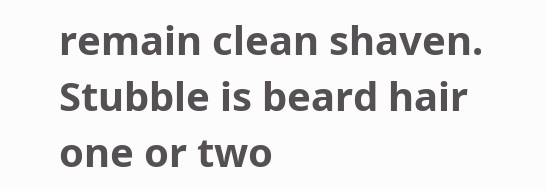remain clean shaven.        Stubble is beard hair one or two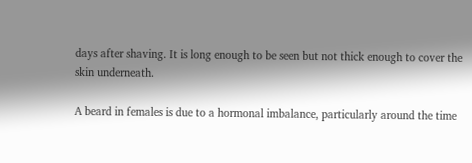days after shaving. It is long enough to be seen but not thick enough to cover the skin underneath.

A beard in females is due to a hormonal imbalance, particularly around the time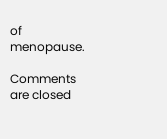of menopause.

Comments are closed